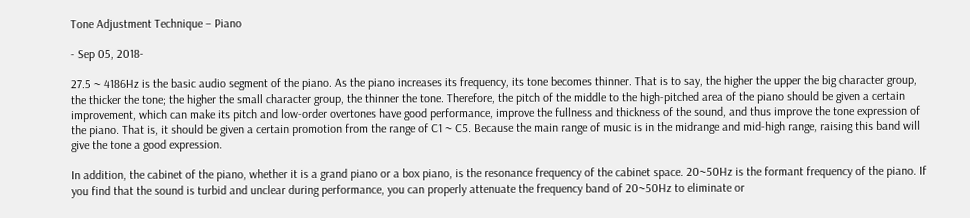Tone Adjustment Technique – Piano

- Sep 05, 2018-

27.5 ~ 4186Hz is the basic audio segment of the piano. As the piano increases its frequency, its tone becomes thinner. That is to say, the higher the upper the big character group, the thicker the tone; the higher the small character group, the thinner the tone. Therefore, the pitch of the middle to the high-pitched area of the piano should be given a certain improvement, which can make its pitch and low-order overtones have good performance, improve the fullness and thickness of the sound, and thus improve the tone expression of the piano. That is, it should be given a certain promotion from the range of C1 ~ C5. Because the main range of music is in the midrange and mid-high range, raising this band will give the tone a good expression.

In addition, the cabinet of the piano, whether it is a grand piano or a box piano, is the resonance frequency of the cabinet space. 20~50Hz is the formant frequency of the piano. If you find that the sound is turbid and unclear during performance, you can properly attenuate the frequency band of 20~50Hz to eliminate or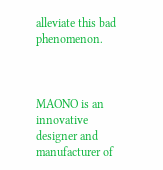alleviate this bad phenomenon.



MAONO is an innovative designer and manufacturer of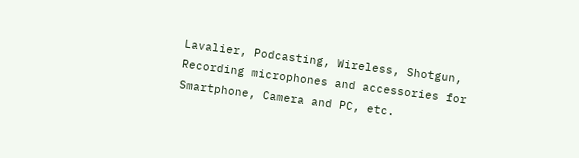Lavalier, Podcasting, Wireless, Shotgun, Recording microphones and accessories for Smartphone, Camera and PC, etc.